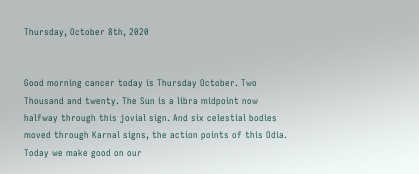Thursday, October 8th, 2020


Good morning cancer today is Thursday October. Two Thousand and twenty. The Sun is a libra midpoint now halfway through this jovial sign. And six celestial bodies moved through Karnal signs, the action points of this Odia. Today we make good on our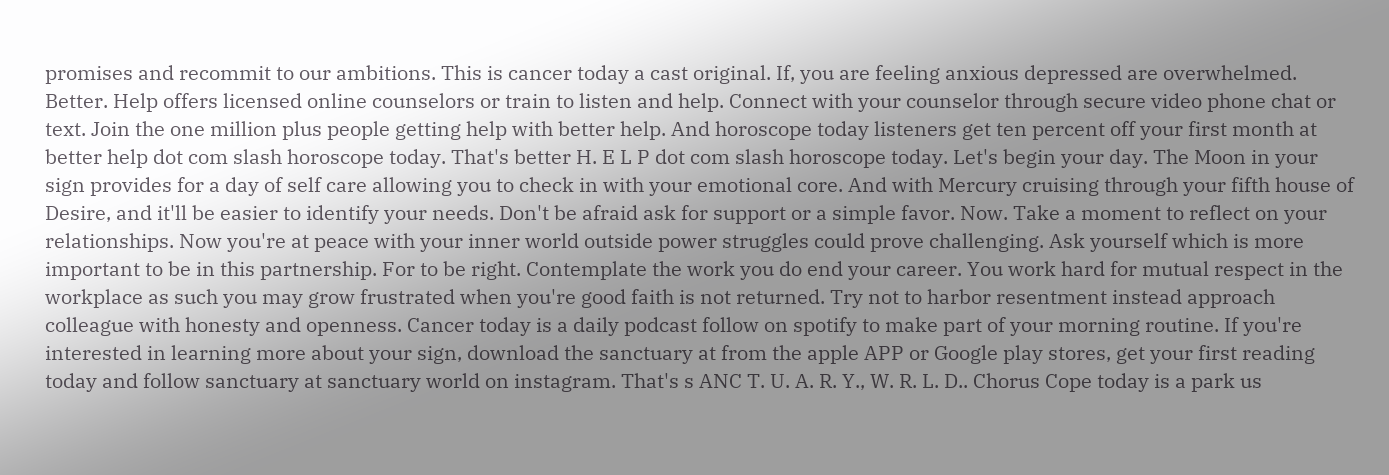promises and recommit to our ambitions. This is cancer today a cast original. If, you are feeling anxious depressed are overwhelmed. Better. Help offers licensed online counselors or train to listen and help. Connect with your counselor through secure video phone chat or text. Join the one million plus people getting help with better help. And horoscope today listeners get ten percent off your first month at better help dot com slash horoscope today. That's better H. E L P dot com slash horoscope today. Let's begin your day. The Moon in your sign provides for a day of self care allowing you to check in with your emotional core. And with Mercury cruising through your fifth house of Desire, and it'll be easier to identify your needs. Don't be afraid ask for support or a simple favor. Now. Take a moment to reflect on your relationships. Now you're at peace with your inner world outside power struggles could prove challenging. Ask yourself which is more important to be in this partnership. For to be right. Contemplate the work you do end your career. You work hard for mutual respect in the workplace as such you may grow frustrated when you're good faith is not returned. Try not to harbor resentment instead approach colleague with honesty and openness. Cancer today is a daily podcast follow on spotify to make part of your morning routine. If you're interested in learning more about your sign, download the sanctuary at from the apple APP or Google play stores, get your first reading today and follow sanctuary at sanctuary world on instagram. That's s ANC T. U. A. R. Y., W. R. L. D.. Chorus Cope today is a park us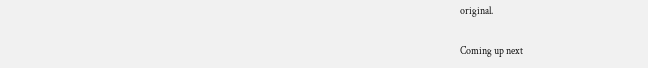original.

Coming up next